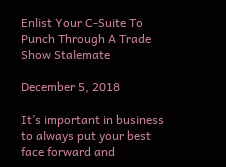Enlist Your C-Suite To Punch Through A Trade Show Stalemate

December 5, 2018

It’s important in business to always put your best face forward and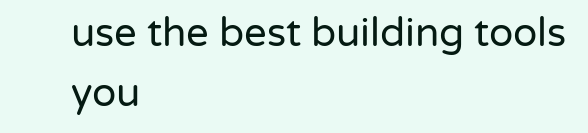use the best building tools you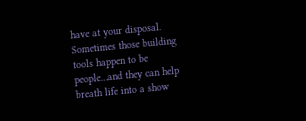have at your disposal. Sometimes those building tools happen to be people…and they can help breath life into a show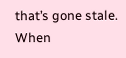that’s gone stale. When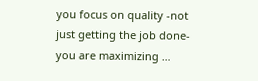you focus on quality -not just getting the job done- you are maximizing …